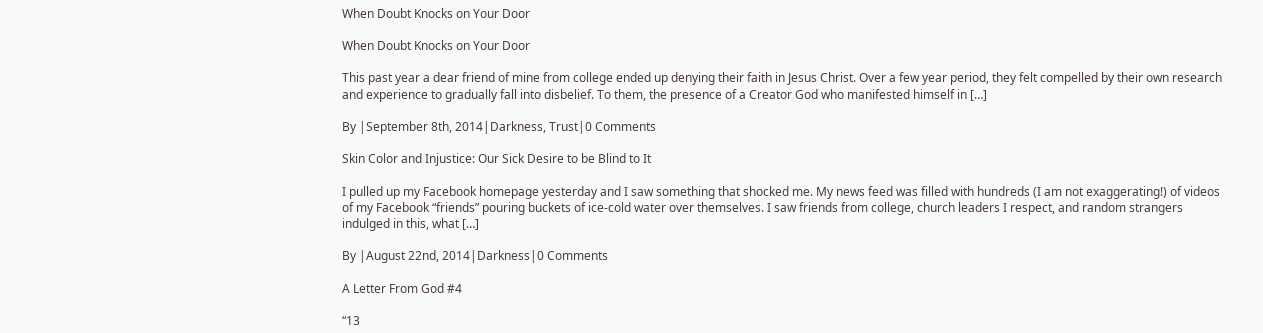When Doubt Knocks on Your Door

When Doubt Knocks on Your Door

This past year a dear friend of mine from college ended up denying their faith in Jesus Christ. Over a few year period, they felt compelled by their own research and experience to gradually fall into disbelief. To them, the presence of a Creator God who manifested himself in […]

By |September 8th, 2014|Darkness, Trust|0 Comments

Skin Color and Injustice: Our Sick Desire to be Blind to It

I pulled up my Facebook homepage yesterday and I saw something that shocked me. My news feed was filled with hundreds (I am not exaggerating!) of videos of my Facebook “friends” pouring buckets of ice-cold water over themselves. I saw friends from college, church leaders I respect, and random strangers indulged in this, what […]

By |August 22nd, 2014|Darkness|0 Comments

A Letter From God #4

“13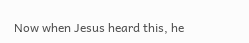Now when Jesus heard this, he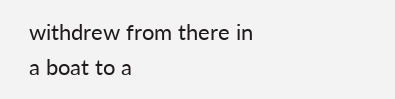withdrew from there in a boat to a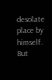desolate place by himself. But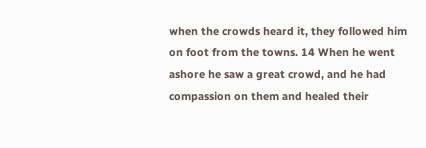when the crowds heard it, they followed him on foot from the towns. 14 When he went ashore he saw a great crowd, and he had compassion on them and healed their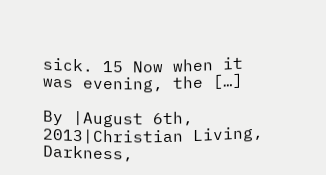sick. 15 Now when it was evening, the […]

By |August 6th, 2013|Christian Living, Darkness,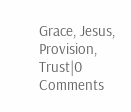Grace, Jesus, Provision, Trust|0 Comments